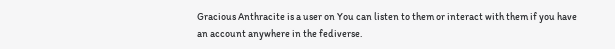Gracious Anthracite is a user on You can listen to them or interact with them if you have an account anywhere in the fediverse.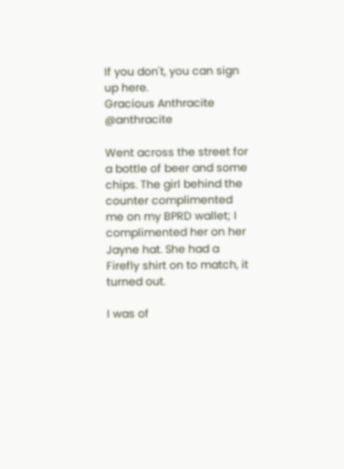If you don't, you can sign up here.
Gracious Anthracite @anthracite

Went across the street for a bottle of beer and some chips. The girl behind the counter complimented me on my BPRD wallet; I complimented her on her Jayne hat. She had a Firefly shirt on to match, it turned out.

I was of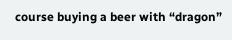course buying a beer with “dragon”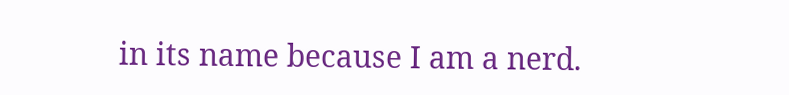in its name because I am a nerd.